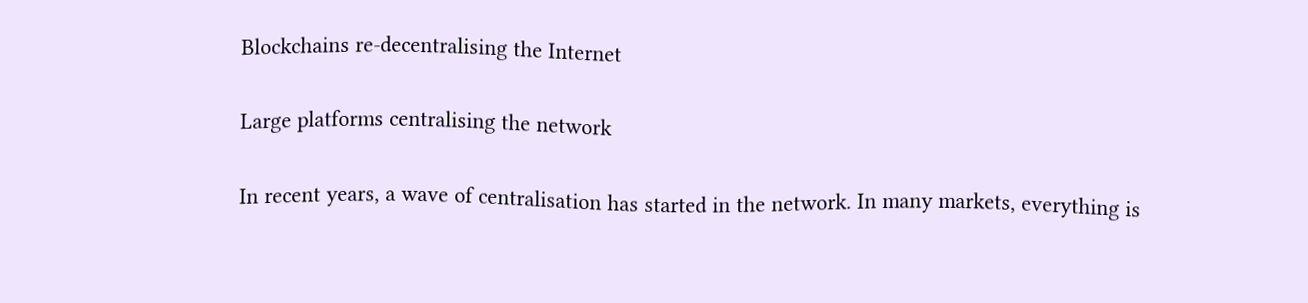Blockchains re-decentralising the Internet

Large platforms centralising the network

In recent years, a wave of centralisation has started in the network. In many markets, everything is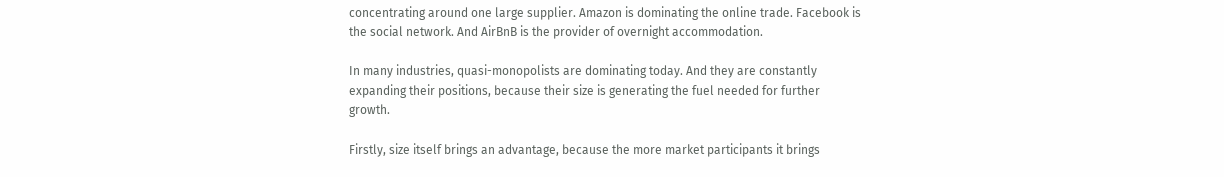concentrating around one large supplier. Amazon is dominating the online trade. Facebook is the social network. And AirBnB is the provider of overnight accommodation.

In many industries, quasi-monopolists are dominating today. And they are constantly expanding their positions, because their size is generating the fuel needed for further growth.

Firstly, size itself brings an advantage, because the more market participants it brings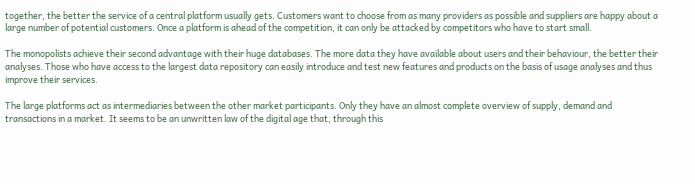together, the better the service of a central platform usually gets. Customers want to choose from as many providers as possible and suppliers are happy about a large number of potential customers. Once a platform is ahead of the competition, it can only be attacked by competitors who have to start small.

The monopolists achieve their second advantage with their huge databases. The more data they have available about users and their behaviour, the better their analyses. Those who have access to the largest data repository can easily introduce and test new features and products on the basis of usage analyses and thus improve their services.

The large platforms act as intermediaries between the other market participants. Only they have an almost complete overview of supply, demand and transactions in a market. It seems to be an unwritten law of the digital age that, through this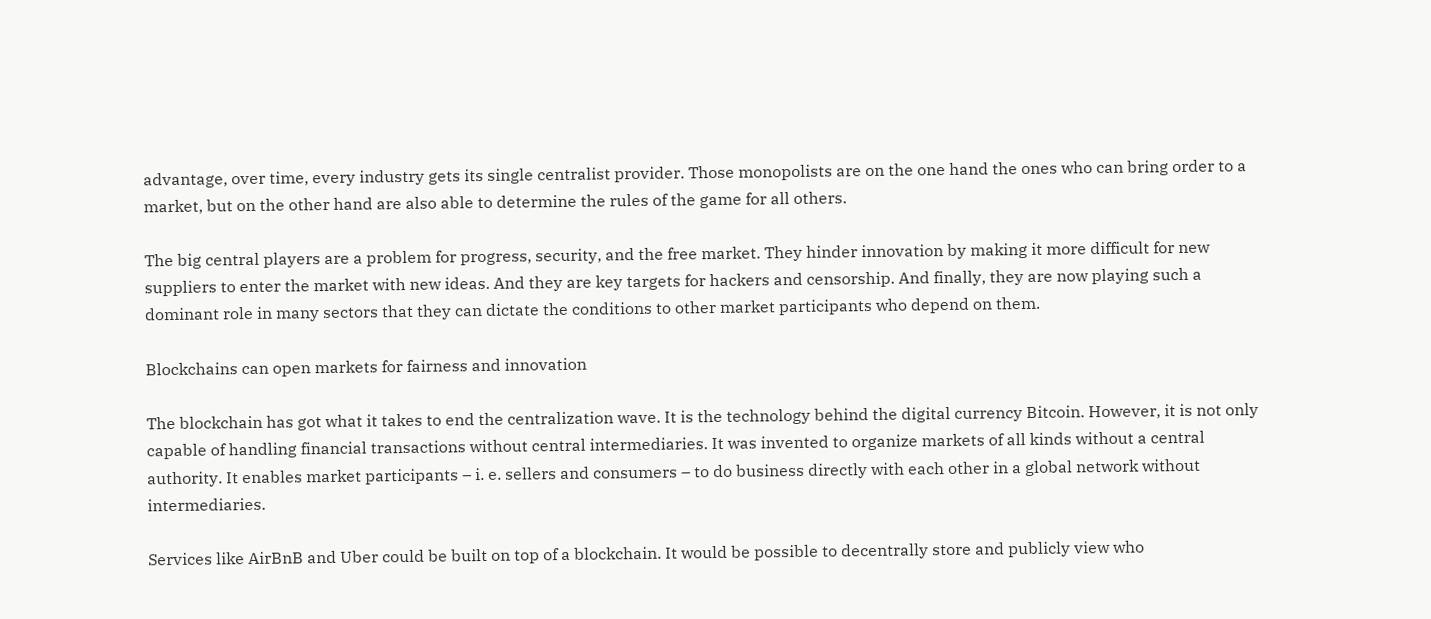advantage, over time, every industry gets its single centralist provider. Those monopolists are on the one hand the ones who can bring order to a market, but on the other hand are also able to determine the rules of the game for all others.

The big central players are a problem for progress, security, and the free market. They hinder innovation by making it more difficult for new suppliers to enter the market with new ideas. And they are key targets for hackers and censorship. And finally, they are now playing such a dominant role in many sectors that they can dictate the conditions to other market participants who depend on them.

Blockchains can open markets for fairness and innovation

The blockchain has got what it takes to end the centralization wave. It is the technology behind the digital currency Bitcoin. However, it is not only capable of handling financial transactions without central intermediaries. It was invented to organize markets of all kinds without a central authority. It enables market participants – i. e. sellers and consumers – to do business directly with each other in a global network without intermediaries.

Services like AirBnB and Uber could be built on top of a blockchain. It would be possible to decentrally store and publicly view who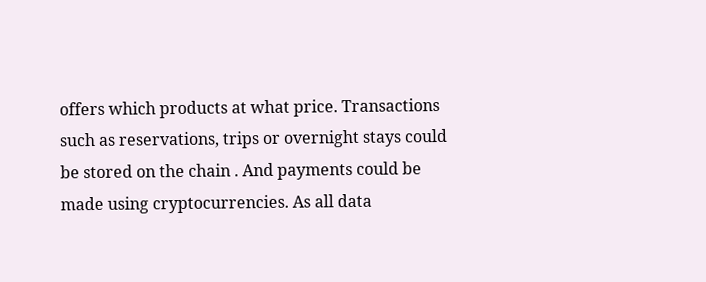offers which products at what price. Transactions such as reservations, trips or overnight stays could be stored on the chain . And payments could be made using cryptocurrencies. As all data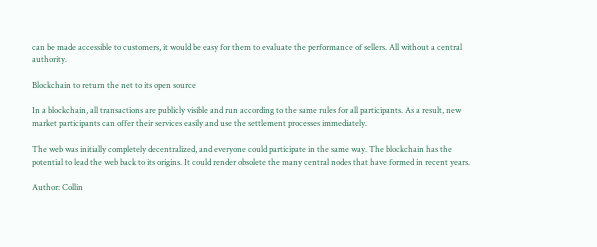can be made accessible to customers, it would be easy for them to evaluate the performance of sellers. All without a central authority.

Blockchain to return the net to its open source

In a blockchain, all transactions are publicly visible and run according to the same rules for all participants. As a result, new market participants can offer their services easily and use the settlement processes immediately.

The web was initially completely decentralized, and everyone could participate in the same way. The blockchain has the potential to lead the web back to its origins. It could render obsolete the many central nodes that have formed in recent years.

Author: Collin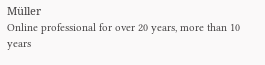Müller
Online professional for over 20 years, more than 10 years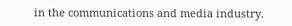in the communications and media industry.